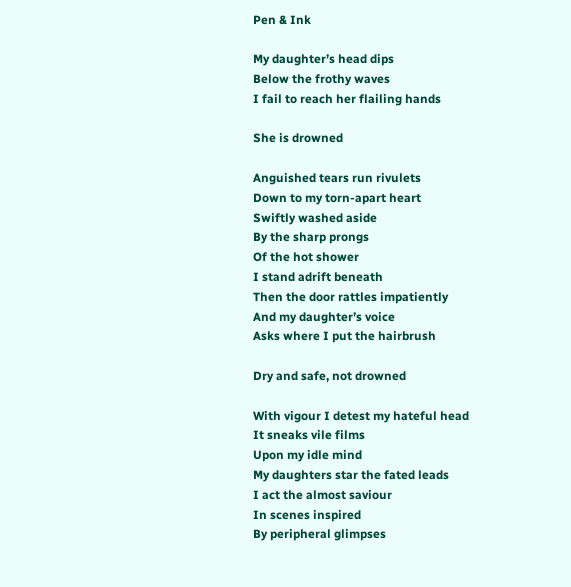Pen & Ink

My daughter’s head dips
Below the frothy waves
I fail to reach her flailing hands

She is drowned

Anguished tears run rivulets
Down to my torn-apart heart
Swiftly washed aside
By the sharp prongs
Of the hot shower
I stand adrift beneath
Then the door rattles impatiently
And my daughter’s voice
Asks where I put the hairbrush

Dry and safe, not drowned

With vigour I detest my hateful head
It sneaks vile films
Upon my idle mind
My daughters star the fated leads
I act the almost saviour
In scenes inspired
By peripheral glimpses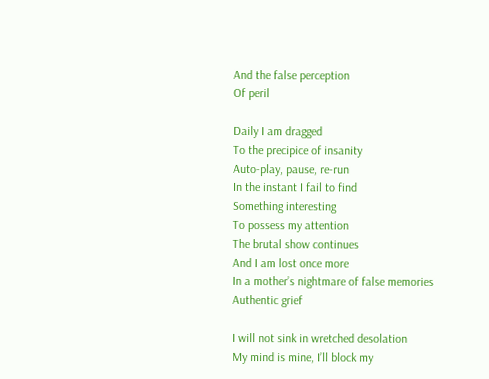And the false perception
Of peril

Daily I am dragged
To the precipice of insanity
Auto-play, pause, re-run
In the instant I fail to find
Something interesting
To possess my attention
The brutal show continues
And I am lost once more
In a mother’s nightmare of false memories
Authentic grief

I will not sink in wretched desolation
My mind is mine, I’ll block my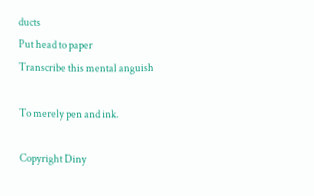ducts
Put head to paper
Transcribe this mental anguish

To merely pen and ink.

Copyright Diny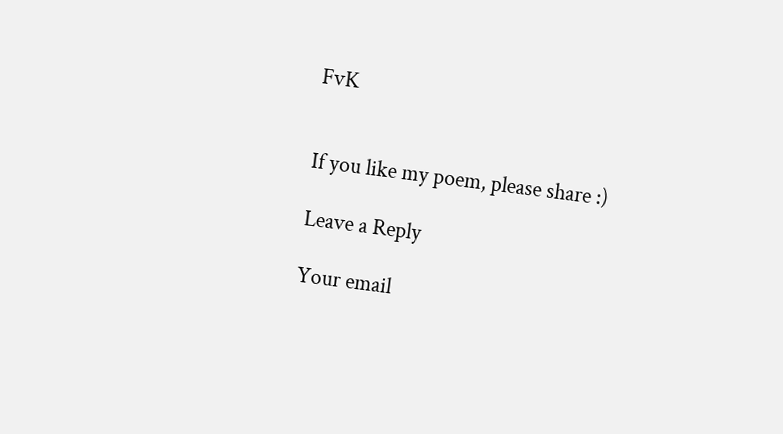FvK


If you like my poem, please share :)

Leave a Reply

Your email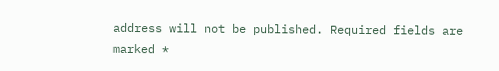address will not be published. Required fields are marked *